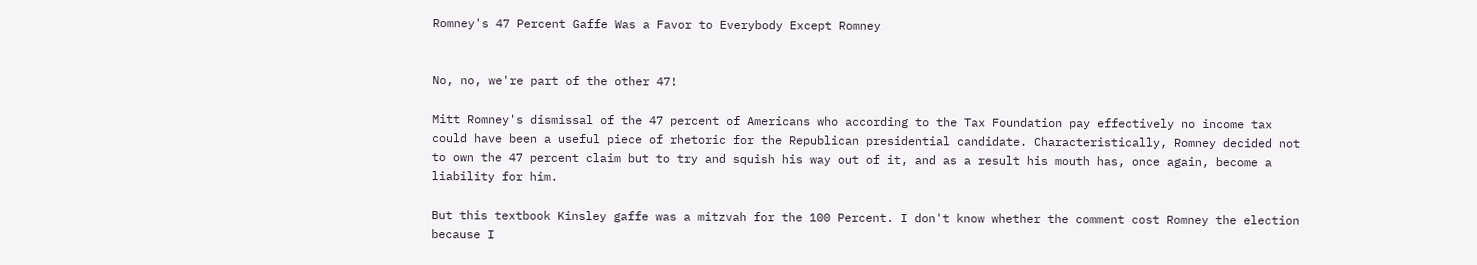Romney's 47 Percent Gaffe Was a Favor to Everybody Except Romney


No, no, we're part of the other 47!

Mitt Romney's dismissal of the 47 percent of Americans who according to the Tax Foundation pay effectively no income tax could have been a useful piece of rhetoric for the Republican presidential candidate. Characteristically, Romney decided not to own the 47 percent claim but to try and squish his way out of it, and as a result his mouth has, once again, become a liability for him.

But this textbook Kinsley gaffe was a mitzvah for the 100 Percent. I don't know whether the comment cost Romney the election because I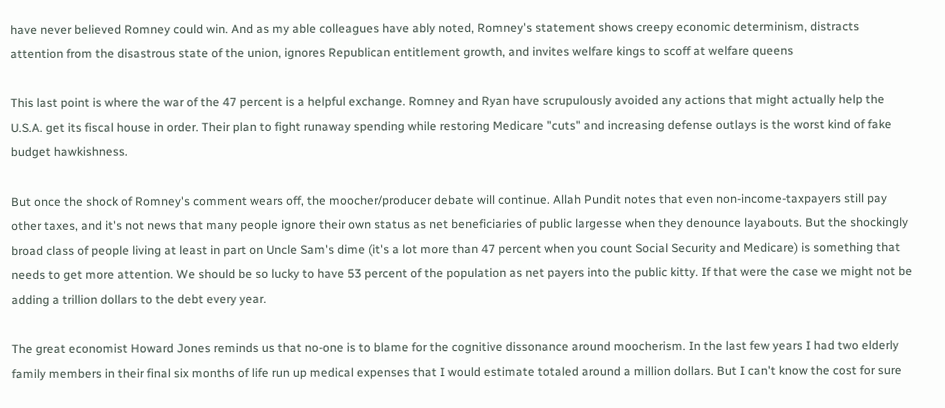have never believed Romney could win. And as my able colleagues have ably noted, Romney's statement shows creepy economic determinism, distracts attention from the disastrous state of the union, ignores Republican entitlement growth, and invites welfare kings to scoff at welfare queens

This last point is where the war of the 47 percent is a helpful exchange. Romney and Ryan have scrupulously avoided any actions that might actually help the U.S.A. get its fiscal house in order. Their plan to fight runaway spending while restoring Medicare "cuts" and increasing defense outlays is the worst kind of fake budget hawkishness.

But once the shock of Romney's comment wears off, the moocher/producer debate will continue. Allah Pundit notes that even non-income-taxpayers still pay other taxes, and it's not news that many people ignore their own status as net beneficiaries of public largesse when they denounce layabouts. But the shockingly broad class of people living at least in part on Uncle Sam's dime (it's a lot more than 47 percent when you count Social Security and Medicare) is something that needs to get more attention. We should be so lucky to have 53 percent of the population as net payers into the public kitty. If that were the case we might not be adding a trillion dollars to the debt every year.

The great economist Howard Jones reminds us that no-one is to blame for the cognitive dissonance around moocherism. In the last few years I had two elderly family members in their final six months of life run up medical expenses that I would estimate totaled around a million dollars. But I can't know the cost for sure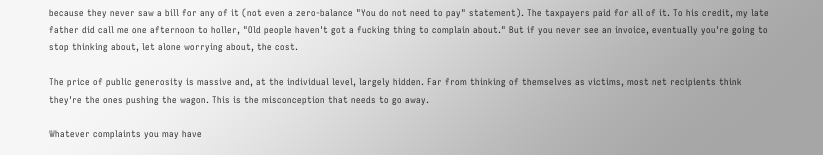because they never saw a bill for any of it (not even a zero-balance "You do not need to pay" statement). The taxpayers paid for all of it. To his credit, my late father did call me one afternoon to holler, "Old people haven't got a fucking thing to complain about." But if you never see an invoice, eventually you're going to stop thinking about, let alone worrying about, the cost.

The price of public generosity is massive and, at the individual level, largely hidden. Far from thinking of themselves as victims, most net recipients think they're the ones pushing the wagon. This is the misconception that needs to go away.

Whatever complaints you may have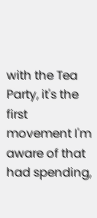with the Tea Party, it's the first movement I'm aware of that had spending,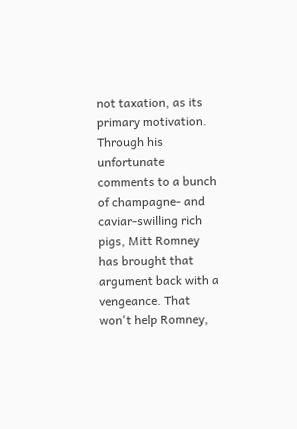not taxation, as its primary motivation. Through his unfortunate comments to a bunch of champagne- and caviar-swilling rich pigs, Mitt Romney has brought that argument back with a vengeance. That won't help Romney,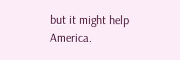but it might help America.